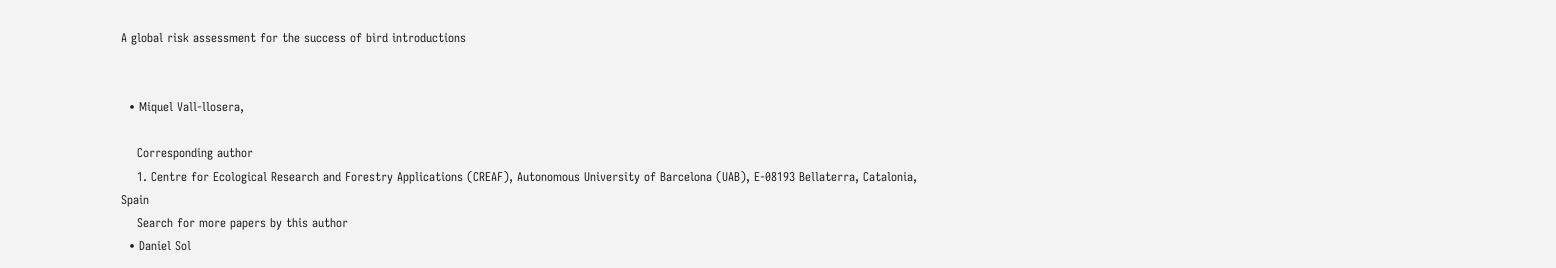A global risk assessment for the success of bird introductions


  • Miquel Vall-llosera,

    Corresponding author
    1. Centre for Ecological Research and Forestry Applications (CREAF), Autonomous University of Barcelona (UAB), E-08193 Bellaterra, Catalonia, Spain
    Search for more papers by this author
  • Daniel Sol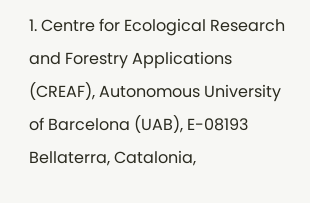1. Centre for Ecological Research and Forestry Applications (CREAF), Autonomous University of Barcelona (UAB), E-08193 Bellaterra, Catalonia,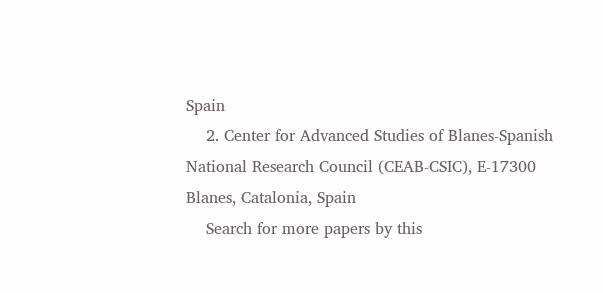Spain
    2. Center for Advanced Studies of Blanes-Spanish National Research Council (CEAB-CSIC), E-17300 Blanes, Catalonia, Spain
    Search for more papers by this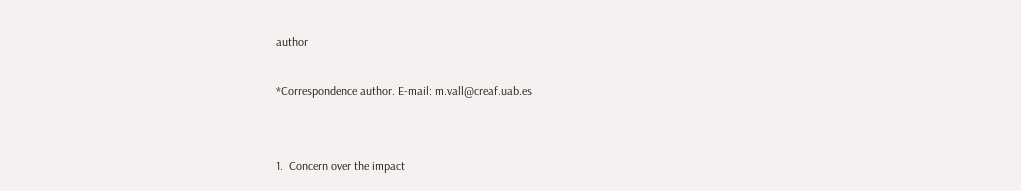author

*Correspondence author. E-mail: m.vall@creaf.uab.es


1.  Concern over the impact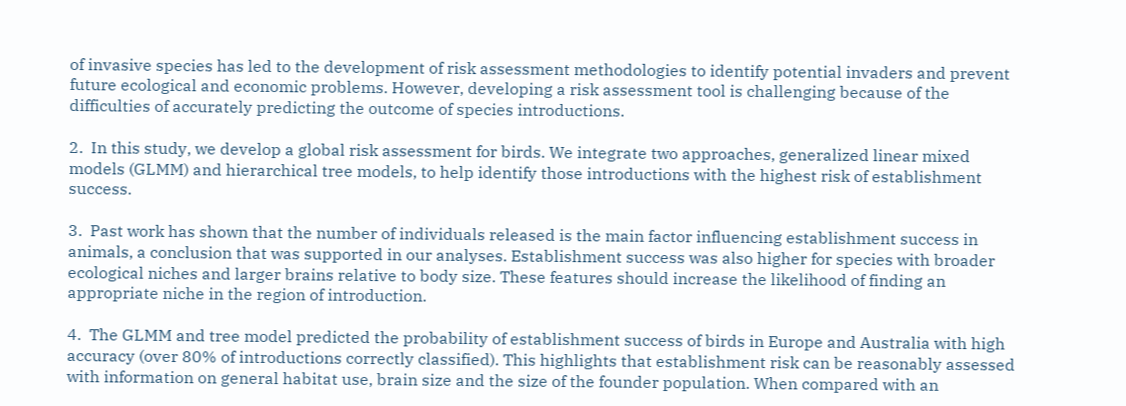of invasive species has led to the development of risk assessment methodologies to identify potential invaders and prevent future ecological and economic problems. However, developing a risk assessment tool is challenging because of the difficulties of accurately predicting the outcome of species introductions.

2.  In this study, we develop a global risk assessment for birds. We integrate two approaches, generalized linear mixed models (GLMM) and hierarchical tree models, to help identify those introductions with the highest risk of establishment success.

3.  Past work has shown that the number of individuals released is the main factor influencing establishment success in animals, a conclusion that was supported in our analyses. Establishment success was also higher for species with broader ecological niches and larger brains relative to body size. These features should increase the likelihood of finding an appropriate niche in the region of introduction.

4.  The GLMM and tree model predicted the probability of establishment success of birds in Europe and Australia with high accuracy (over 80% of introductions correctly classified). This highlights that establishment risk can be reasonably assessed with information on general habitat use, brain size and the size of the founder population. When compared with an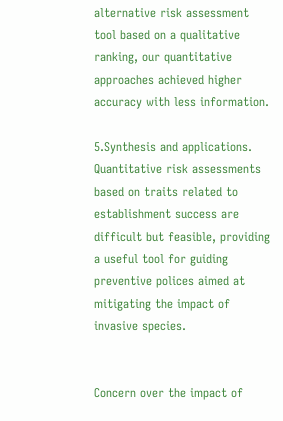alternative risk assessment tool based on a qualitative ranking, our quantitative approaches achieved higher accuracy with less information.

5.Synthesis and applications. Quantitative risk assessments based on traits related to establishment success are difficult but feasible, providing a useful tool for guiding preventive polices aimed at mitigating the impact of invasive species.


Concern over the impact of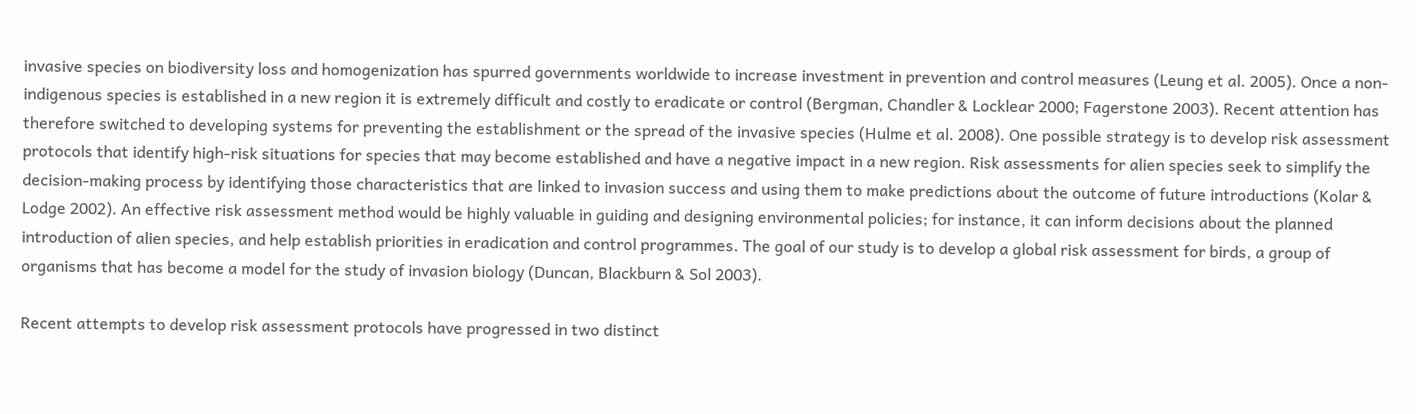invasive species on biodiversity loss and homogenization has spurred governments worldwide to increase investment in prevention and control measures (Leung et al. 2005). Once a non-indigenous species is established in a new region it is extremely difficult and costly to eradicate or control (Bergman, Chandler & Locklear 2000; Fagerstone 2003). Recent attention has therefore switched to developing systems for preventing the establishment or the spread of the invasive species (Hulme et al. 2008). One possible strategy is to develop risk assessment protocols that identify high-risk situations for species that may become established and have a negative impact in a new region. Risk assessments for alien species seek to simplify the decision-making process by identifying those characteristics that are linked to invasion success and using them to make predictions about the outcome of future introductions (Kolar & Lodge 2002). An effective risk assessment method would be highly valuable in guiding and designing environmental policies; for instance, it can inform decisions about the planned introduction of alien species, and help establish priorities in eradication and control programmes. The goal of our study is to develop a global risk assessment for birds, a group of organisms that has become a model for the study of invasion biology (Duncan, Blackburn & Sol 2003).

Recent attempts to develop risk assessment protocols have progressed in two distinct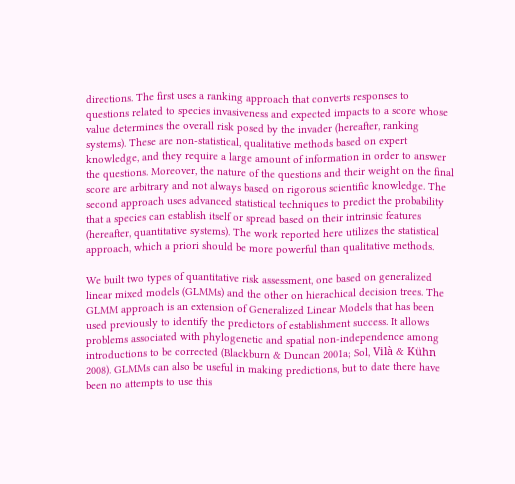directions. The first uses a ranking approach that converts responses to questions related to species invasiveness and expected impacts to a score whose value determines the overall risk posed by the invader (hereafter, ranking systems). These are non-statistical, qualitative methods based on expert knowledge, and they require a large amount of information in order to answer the questions. Moreover, the nature of the questions and their weight on the final score are arbitrary and not always based on rigorous scientific knowledge. The second approach uses advanced statistical techniques to predict the probability that a species can establish itself or spread based on their intrinsic features (hereafter, quantitative systems). The work reported here utilizes the statistical approach, which a priori should be more powerful than qualitative methods.

We built two types of quantitative risk assessment, one based on generalized linear mixed models (GLMMs) and the other on hierachical decision trees. The GLMM approach is an extension of Generalized Linear Models that has been used previously to identify the predictors of establishment success. It allows problems associated with phylogenetic and spatial non-independence among introductions to be corrected (Blackburn & Duncan 2001a; Sol, Vilà & Kühn 2008). GLMMs can also be useful in making predictions, but to date there have been no attempts to use this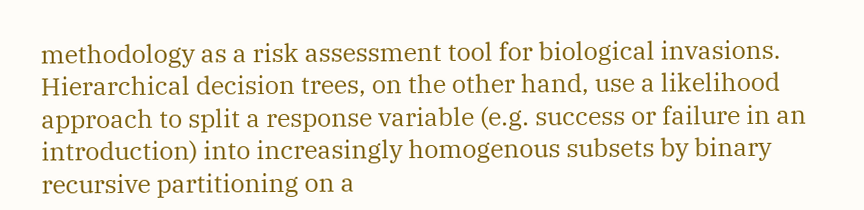methodology as a risk assessment tool for biological invasions. Hierarchical decision trees, on the other hand, use a likelihood approach to split a response variable (e.g. success or failure in an introduction) into increasingly homogenous subsets by binary recursive partitioning on a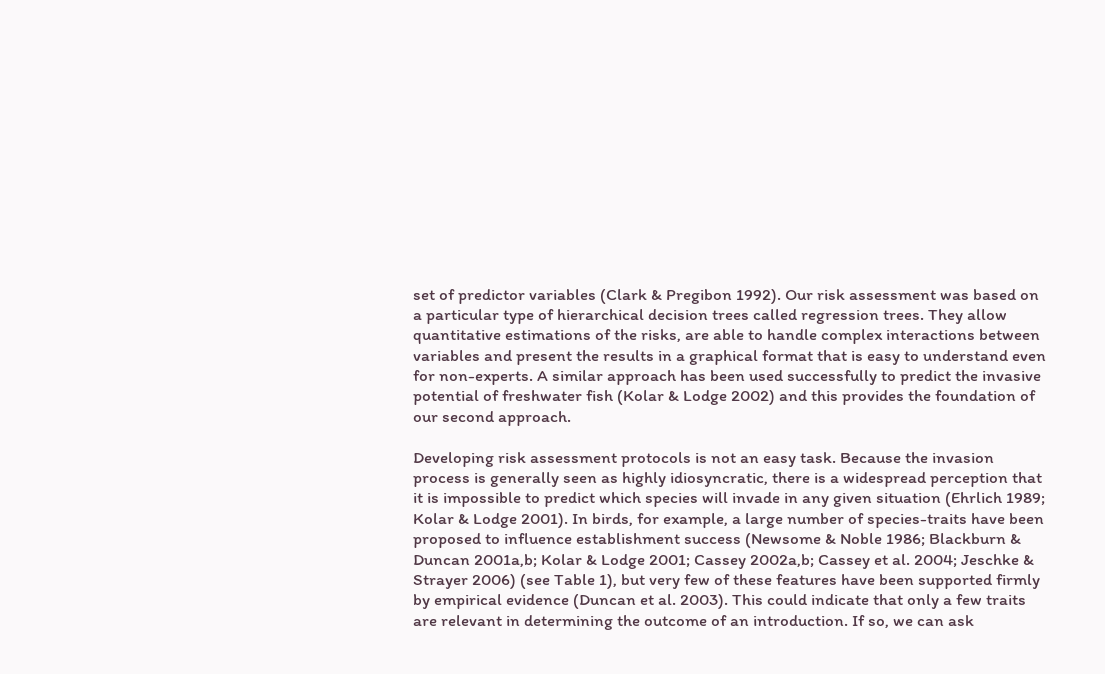set of predictor variables (Clark & Pregibon 1992). Our risk assessment was based on a particular type of hierarchical decision trees called regression trees. They allow quantitative estimations of the risks, are able to handle complex interactions between variables and present the results in a graphical format that is easy to understand even for non-experts. A similar approach has been used successfully to predict the invasive potential of freshwater fish (Kolar & Lodge 2002) and this provides the foundation of our second approach.

Developing risk assessment protocols is not an easy task. Because the invasion process is generally seen as highly idiosyncratic, there is a widespread perception that it is impossible to predict which species will invade in any given situation (Ehrlich 1989; Kolar & Lodge 2001). In birds, for example, a large number of species-traits have been proposed to influence establishment success (Newsome & Noble 1986; Blackburn & Duncan 2001a,b; Kolar & Lodge 2001; Cassey 2002a,b; Cassey et al. 2004; Jeschke & Strayer 2006) (see Table 1), but very few of these features have been supported firmly by empirical evidence (Duncan et al. 2003). This could indicate that only a few traits are relevant in determining the outcome of an introduction. If so, we can ask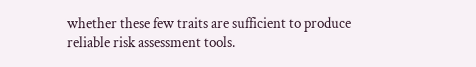whether these few traits are sufficient to produce reliable risk assessment tools.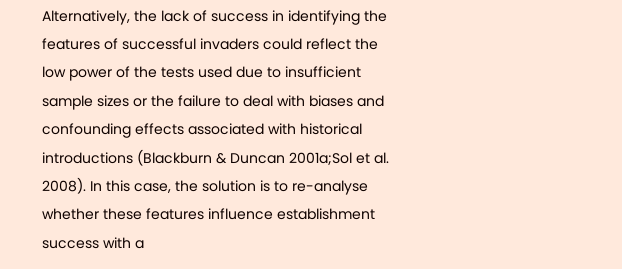Alternatively, the lack of success in identifying the features of successful invaders could reflect the low power of the tests used due to insufficient sample sizes or the failure to deal with biases and confounding effects associated with historical introductions (Blackburn & Duncan 2001a;Sol et al. 2008). In this case, the solution is to re-analyse whether these features influence establishment success with a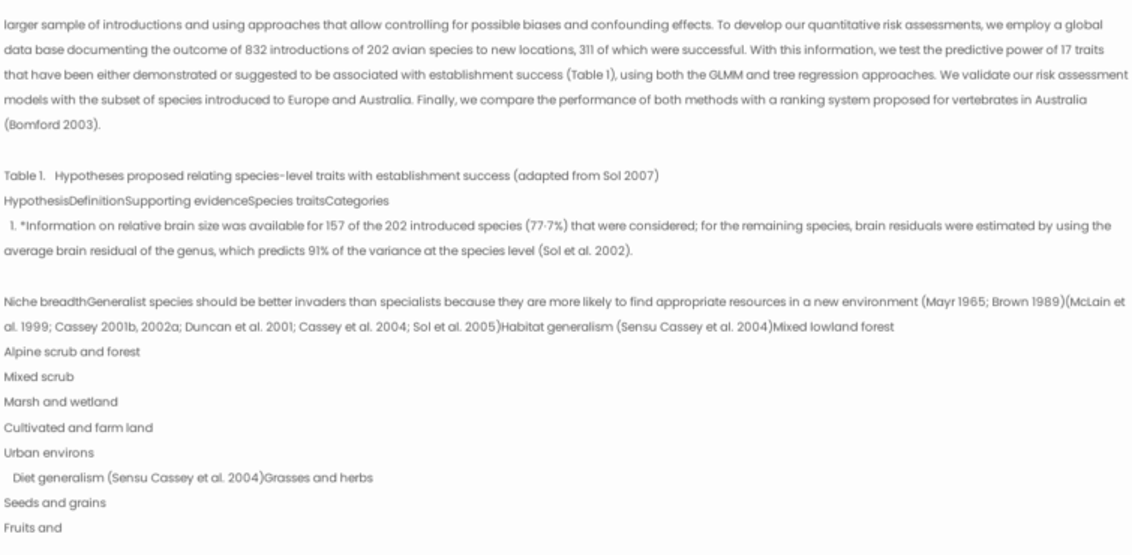larger sample of introductions and using approaches that allow controlling for possible biases and confounding effects. To develop our quantitative risk assessments, we employ a global data base documenting the outcome of 832 introductions of 202 avian species to new locations, 311 of which were successful. With this information, we test the predictive power of 17 traits that have been either demonstrated or suggested to be associated with establishment success (Table 1), using both the GLMM and tree regression approaches. We validate our risk assessment models with the subset of species introduced to Europe and Australia. Finally, we compare the performance of both methods with a ranking system proposed for vertebrates in Australia (Bomford 2003).

Table 1.   Hypotheses proposed relating species-level traits with establishment success (adapted from Sol 2007)
HypothesisDefinitionSupporting evidenceSpecies traitsCategories
  1. *Information on relative brain size was available for 157 of the 202 introduced species (77·7%) that were considered; for the remaining species, brain residuals were estimated by using the average brain residual of the genus, which predicts 91% of the variance at the species level (Sol et al. 2002).

Niche breadthGeneralist species should be better invaders than specialists because they are more likely to find appropriate resources in a new environment (Mayr 1965; Brown 1989)(McLain et al. 1999; Cassey 2001b, 2002a; Duncan et al. 2001; Cassey et al. 2004; Sol et al. 2005)Habitat generalism (Sensu Cassey et al. 2004)Mixed lowland forest
Alpine scrub and forest
Mixed scrub
Marsh and wetland
Cultivated and farm land
Urban environs
   Diet generalism (Sensu Cassey et al. 2004)Grasses and herbs
Seeds and grains
Fruits and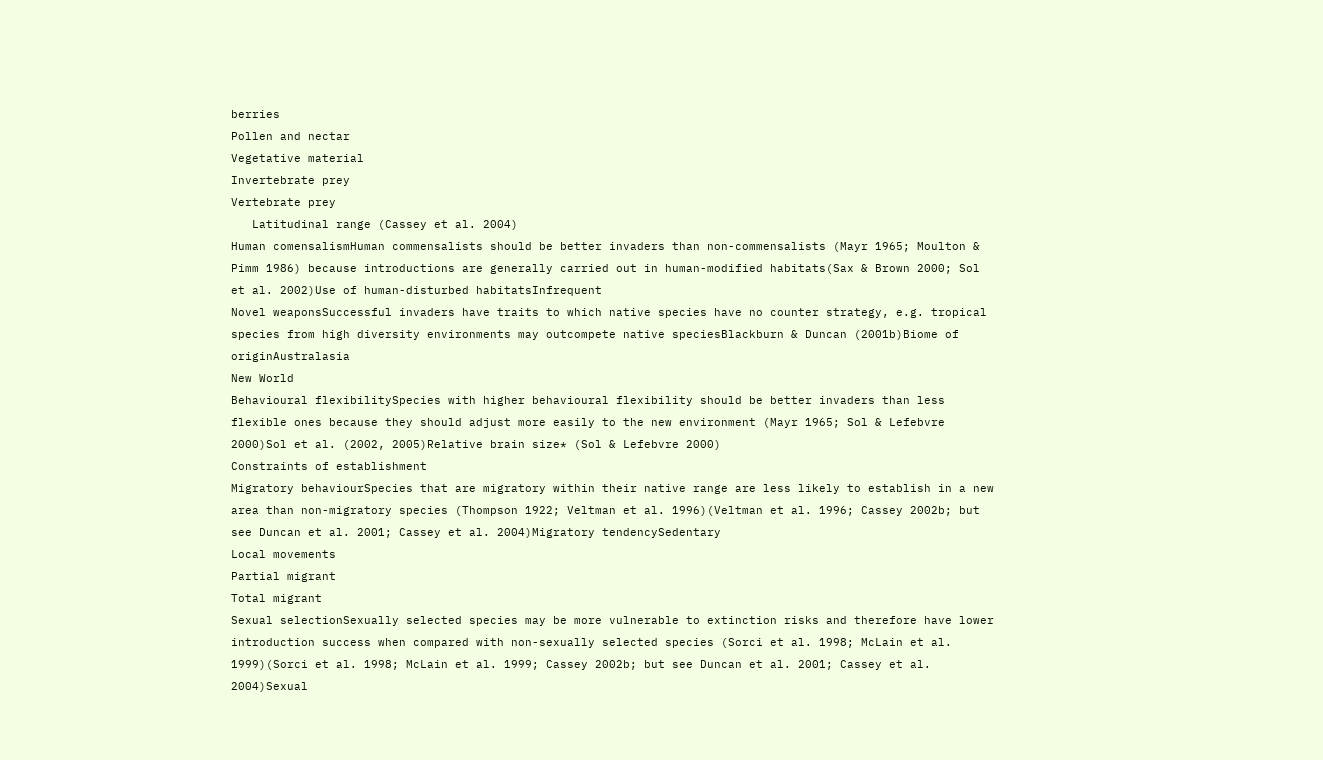berries
Pollen and nectar
Vegetative material
Invertebrate prey
Vertebrate prey
   Latitudinal range (Cassey et al. 2004)
Human comensalismHuman commensalists should be better invaders than non-commensalists (Mayr 1965; Moulton & Pimm 1986) because introductions are generally carried out in human-modified habitats(Sax & Brown 2000; Sol et al. 2002)Use of human-disturbed habitatsInfrequent
Novel weaponsSuccessful invaders have traits to which native species have no counter strategy, e.g. tropical species from high diversity environments may outcompete native speciesBlackburn & Duncan (2001b)Biome of originAustralasia
New World
Behavioural flexibilitySpecies with higher behavioural flexibility should be better invaders than less flexible ones because they should adjust more easily to the new environment (Mayr 1965; Sol & Lefebvre 2000)Sol et al. (2002, 2005)Relative brain size* (Sol & Lefebvre 2000)
Constraints of establishment
Migratory behaviourSpecies that are migratory within their native range are less likely to establish in a new area than non-migratory species (Thompson 1922; Veltman et al. 1996)(Veltman et al. 1996; Cassey 2002b; but see Duncan et al. 2001; Cassey et al. 2004)Migratory tendencySedentary
Local movements
Partial migrant
Total migrant
Sexual selectionSexually selected species may be more vulnerable to extinction risks and therefore have lower introduction success when compared with non-sexually selected species (Sorci et al. 1998; McLain et al. 1999)(Sorci et al. 1998; McLain et al. 1999; Cassey 2002b; but see Duncan et al. 2001; Cassey et al. 2004)Sexual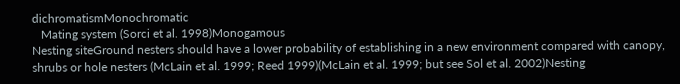dichromatismMonochromatic
   Mating system (Sorci et al. 1998)Monogamous
Nesting siteGround nesters should have a lower probability of establishing in a new environment compared with canopy, shrubs or hole nesters (McLain et al. 1999; Reed 1999)(McLain et al. 1999; but see Sol et al. 2002)Nesting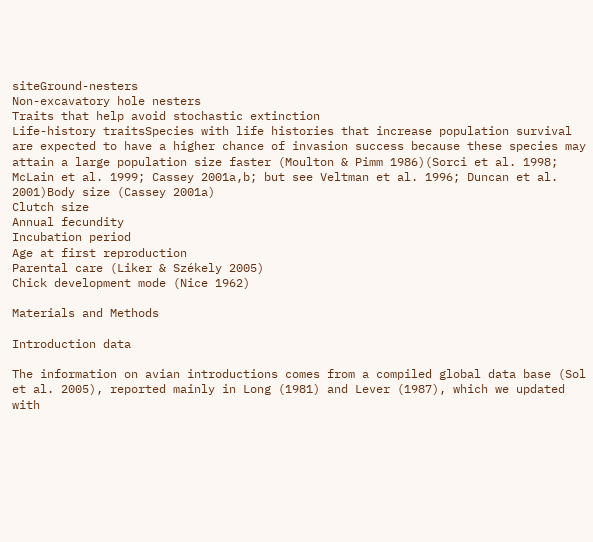siteGround-nesters
Non-excavatory hole nesters
Traits that help avoid stochastic extinction
Life-history traitsSpecies with life histories that increase population survival are expected to have a higher chance of invasion success because these species may attain a large population size faster (Moulton & Pimm 1986)(Sorci et al. 1998; McLain et al. 1999; Cassey 2001a,b; but see Veltman et al. 1996; Duncan et al. 2001)Body size (Cassey 2001a)
Clutch size
Annual fecundity
Incubation period
Age at first reproduction
Parental care (Liker & Székely 2005)
Chick development mode (Nice 1962)

Materials and Methods

Introduction data

The information on avian introductions comes from a compiled global data base (Sol et al. 2005), reported mainly in Long (1981) and Lever (1987), which we updated with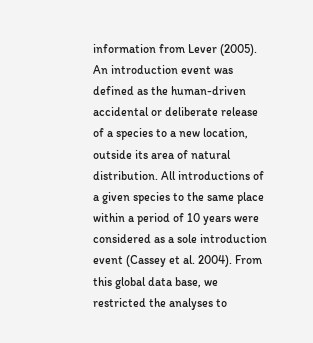information from Lever (2005). An introduction event was defined as the human-driven accidental or deliberate release of a species to a new location, outside its area of natural distribution. All introductions of a given species to the same place within a period of 10 years were considered as a sole introduction event (Cassey et al. 2004). From this global data base, we restricted the analyses to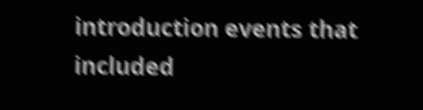introduction events that included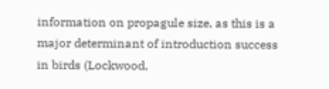information on propagule size, as this is a major determinant of introduction success in birds (Lockwood,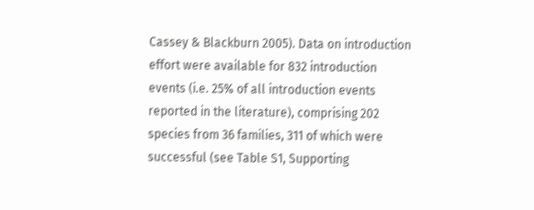Cassey & Blackburn 2005). Data on introduction effort were available for 832 introduction events (i.e. 25% of all introduction events reported in the literature), comprising 202 species from 36 families, 311 of which were successful (see Table S1, Supporting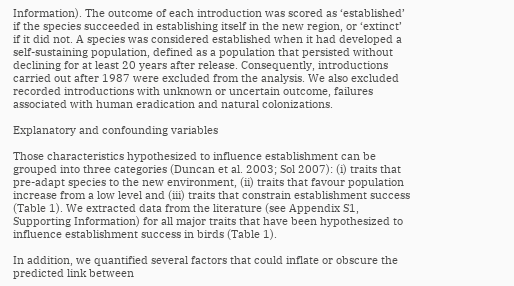Information). The outcome of each introduction was scored as ‘established’ if the species succeeded in establishing itself in the new region, or ‘extinct’ if it did not. A species was considered established when it had developed a self-sustaining population, defined as a population that persisted without declining for at least 20 years after release. Consequently, introductions carried out after 1987 were excluded from the analysis. We also excluded recorded introductions with unknown or uncertain outcome, failures associated with human eradication and natural colonizations.

Explanatory and confounding variables

Those characteristics hypothesized to influence establishment can be grouped into three categories (Duncan et al. 2003; Sol 2007): (i) traits that pre-adapt species to the new environment, (ii) traits that favour population increase from a low level and (iii) traits that constrain establishment success (Table 1). We extracted data from the literature (see Appendix S1, Supporting Information) for all major traits that have been hypothesized to influence establishment success in birds (Table 1).

In addition, we quantified several factors that could inflate or obscure the predicted link between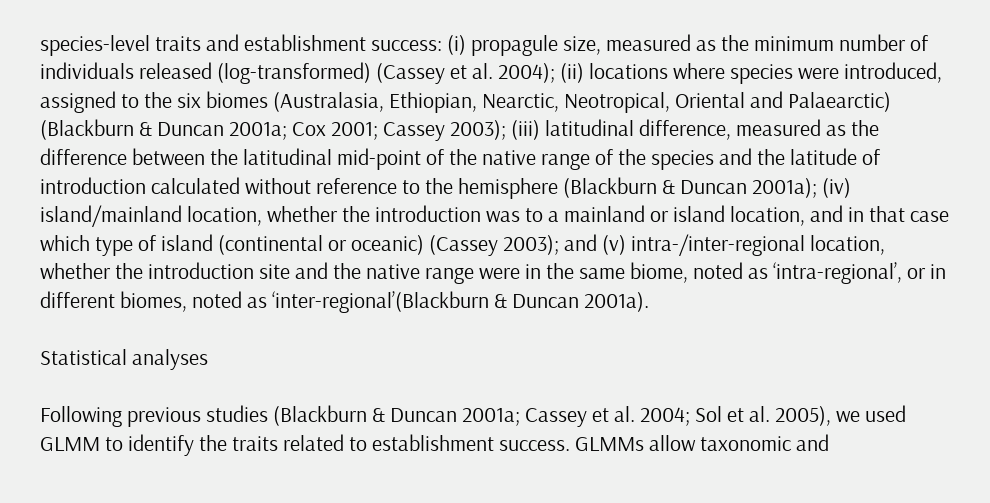species-level traits and establishment success: (i) propagule size, measured as the minimum number of individuals released (log-transformed) (Cassey et al. 2004); (ii) locations where species were introduced, assigned to the six biomes (Australasia, Ethiopian, Nearctic, Neotropical, Oriental and Palaearctic) (Blackburn & Duncan 2001a; Cox 2001; Cassey 2003); (iii) latitudinal difference, measured as the difference between the latitudinal mid-point of the native range of the species and the latitude of introduction calculated without reference to the hemisphere (Blackburn & Duncan 2001a); (iv) island/mainland location, whether the introduction was to a mainland or island location, and in that case which type of island (continental or oceanic) (Cassey 2003); and (v) intra-/inter-regional location, whether the introduction site and the native range were in the same biome, noted as ‘intra-regional’, or in different biomes, noted as ‘inter-regional’(Blackburn & Duncan 2001a).

Statistical analyses

Following previous studies (Blackburn & Duncan 2001a; Cassey et al. 2004; Sol et al. 2005), we used GLMM to identify the traits related to establishment success. GLMMs allow taxonomic and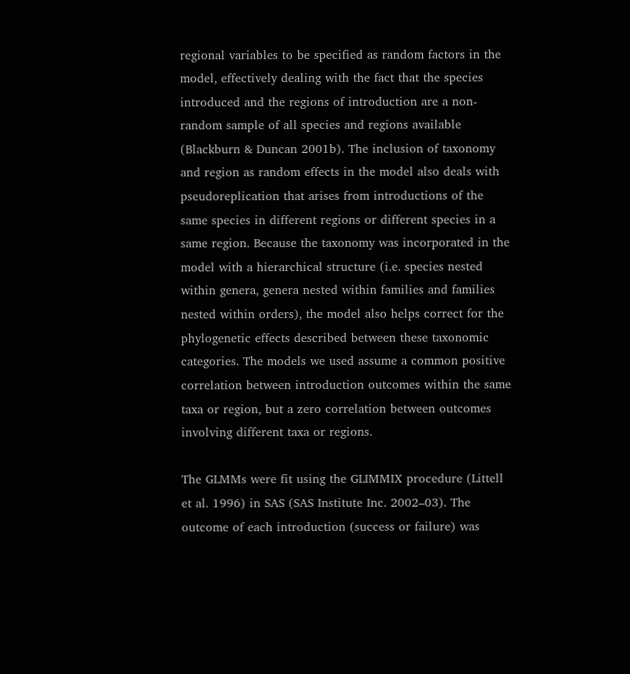regional variables to be specified as random factors in the model, effectively dealing with the fact that the species introduced and the regions of introduction are a non-random sample of all species and regions available (Blackburn & Duncan 2001b). The inclusion of taxonomy and region as random effects in the model also deals with pseudoreplication that arises from introductions of the same species in different regions or different species in a same region. Because the taxonomy was incorporated in the model with a hierarchical structure (i.e. species nested within genera, genera nested within families and families nested within orders), the model also helps correct for the phylogenetic effects described between these taxonomic categories. The models we used assume a common positive correlation between introduction outcomes within the same taxa or region, but a zero correlation between outcomes involving different taxa or regions.

The GLMMs were fit using the GLIMMIX procedure (Littell et al. 1996) in SAS (SAS Institute Inc. 2002–03). The outcome of each introduction (success or failure) was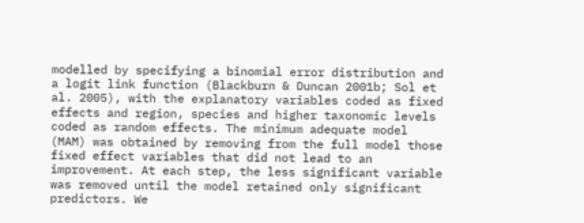modelled by specifying a binomial error distribution and a logit link function (Blackburn & Duncan 2001b; Sol et al. 2005), with the explanatory variables coded as fixed effects and region, species and higher taxonomic levels coded as random effects. The minimum adequate model (MAM) was obtained by removing from the full model those fixed effect variables that did not lead to an improvement. At each step, the less significant variable was removed until the model retained only significant predictors. We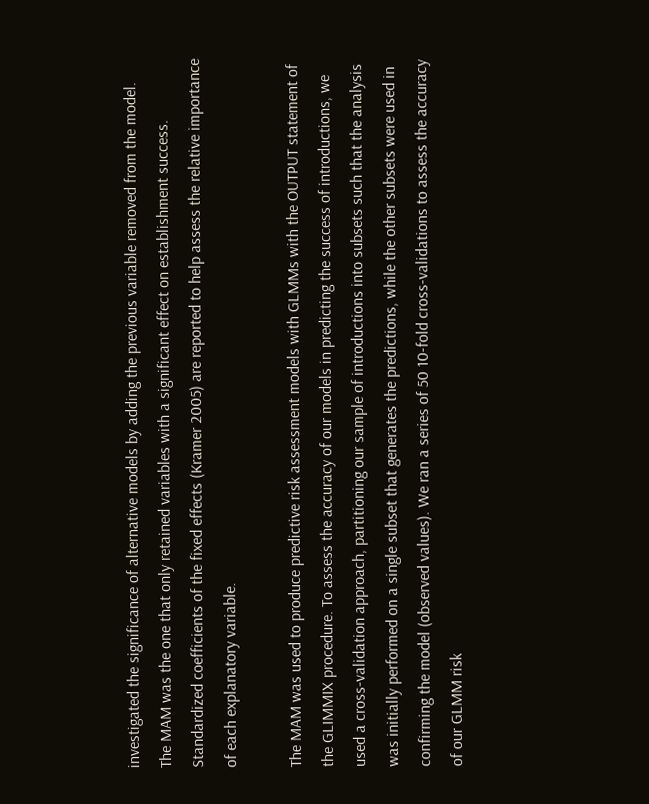investigated the significance of alternative models by adding the previous variable removed from the model. The MAM was the one that only retained variables with a significant effect on establishment success. Standardized coefficients of the fixed effects (Kramer 2005) are reported to help assess the relative importance of each explanatory variable.

The MAM was used to produce predictive risk assessment models with GLMMs with the OUTPUT statement of the GLIMMIX procedure. To assess the accuracy of our models in predicting the success of introductions, we used a cross-validation approach, partitioning our sample of introductions into subsets such that the analysis was initially performed on a single subset that generates the predictions, while the other subsets were used in confirming the model (observed values). We ran a series of 50 10-fold cross-validations to assess the accuracy of our GLMM risk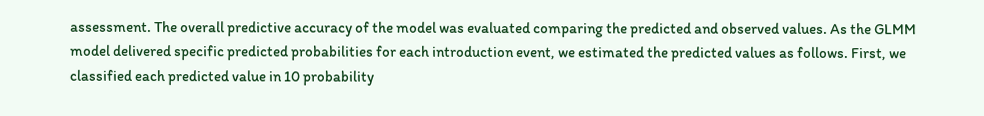assessment. The overall predictive accuracy of the model was evaluated comparing the predicted and observed values. As the GLMM model delivered specific predicted probabilities for each introduction event, we estimated the predicted values as follows. First, we classified each predicted value in 10 probability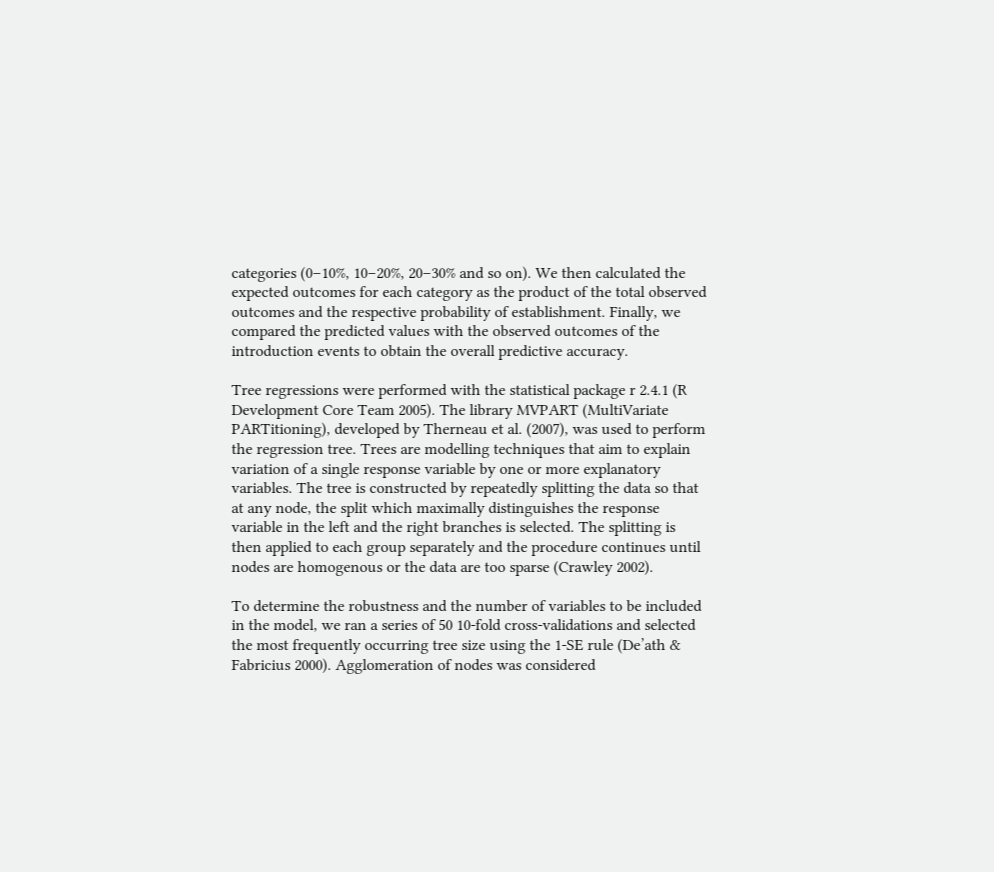categories (0–10%, 10–20%, 20–30% and so on). We then calculated the expected outcomes for each category as the product of the total observed outcomes and the respective probability of establishment. Finally, we compared the predicted values with the observed outcomes of the introduction events to obtain the overall predictive accuracy.

Tree regressions were performed with the statistical package r 2.4.1 (R Development Core Team 2005). The library MVPART (MultiVariate PARTitioning), developed by Therneau et al. (2007), was used to perform the regression tree. Trees are modelling techniques that aim to explain variation of a single response variable by one or more explanatory variables. The tree is constructed by repeatedly splitting the data so that at any node, the split which maximally distinguishes the response variable in the left and the right branches is selected. The splitting is then applied to each group separately and the procedure continues until nodes are homogenous or the data are too sparse (Crawley 2002).

To determine the robustness and the number of variables to be included in the model, we ran a series of 50 10-fold cross-validations and selected the most frequently occurring tree size using the 1-SE rule (De’ath & Fabricius 2000). Agglomeration of nodes was considered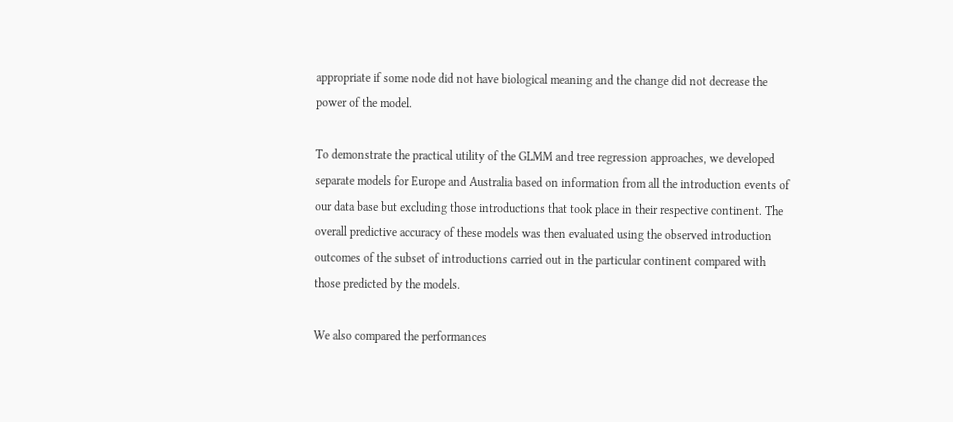appropriate if some node did not have biological meaning and the change did not decrease the power of the model.

To demonstrate the practical utility of the GLMM and tree regression approaches, we developed separate models for Europe and Australia based on information from all the introduction events of our data base but excluding those introductions that took place in their respective continent. The overall predictive accuracy of these models was then evaluated using the observed introduction outcomes of the subset of introductions carried out in the particular continent compared with those predicted by the models.

We also compared the performances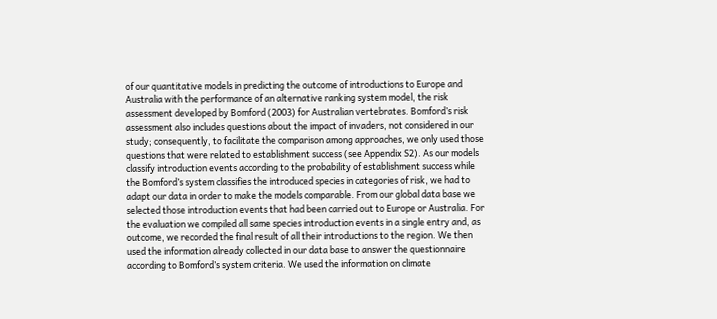of our quantitative models in predicting the outcome of introductions to Europe and Australia with the performance of an alternative ranking system model, the risk assessment developed by Bomford (2003) for Australian vertebrates. Bomford’s risk assessment also includes questions about the impact of invaders, not considered in our study; consequently, to facilitate the comparison among approaches, we only used those questions that were related to establishment success (see Appendix S2). As our models classify introduction events according to the probability of establishment success while the Bomford’s system classifies the introduced species in categories of risk, we had to adapt our data in order to make the models comparable. From our global data base we selected those introduction events that had been carried out to Europe or Australia. For the evaluation we compiled all same species introduction events in a single entry and, as outcome, we recorded the final result of all their introductions to the region. We then used the information already collected in our data base to answer the questionnaire according to Bomford’s system criteria. We used the information on climate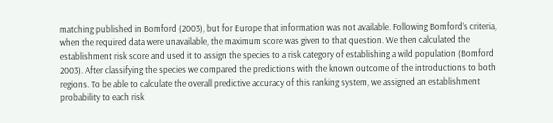matching published in Bomford (2003), but for Europe that information was not available. Following Bomford’s criteria, when the required data were unavailable, the maximum score was given to that question. We then calculated the establishment risk score and used it to assign the species to a risk category of establishing a wild population (Bomford 2003). After classifying the species we compared the predictions with the known outcome of the introductions to both regions. To be able to calculate the overall predictive accuracy of this ranking system, we assigned an establishment probability to each risk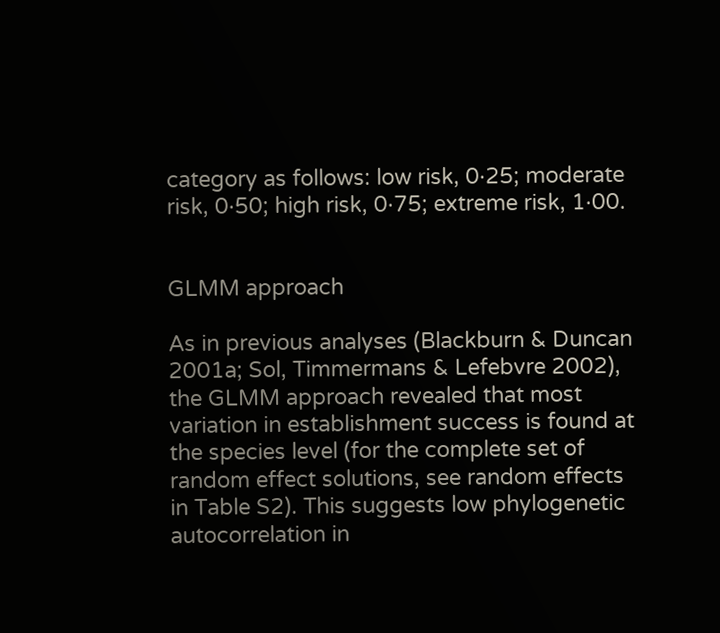category as follows: low risk, 0·25; moderate risk, 0·50; high risk, 0·75; extreme risk, 1·00.


GLMM approach

As in previous analyses (Blackburn & Duncan 2001a; Sol, Timmermans & Lefebvre 2002), the GLMM approach revealed that most variation in establishment success is found at the species level (for the complete set of random effect solutions, see random effects in Table S2). This suggests low phylogenetic autocorrelation in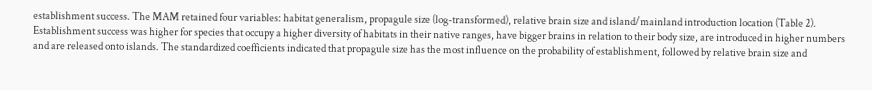establishment success. The MAM retained four variables: habitat generalism, propagule size (log-transformed), relative brain size and island/mainland introduction location (Table 2). Establishment success was higher for species that occupy a higher diversity of habitats in their native ranges, have bigger brains in relation to their body size, are introduced in higher numbers and are released onto islands. The standardized coefficients indicated that propagule size has the most influence on the probability of establishment, followed by relative brain size and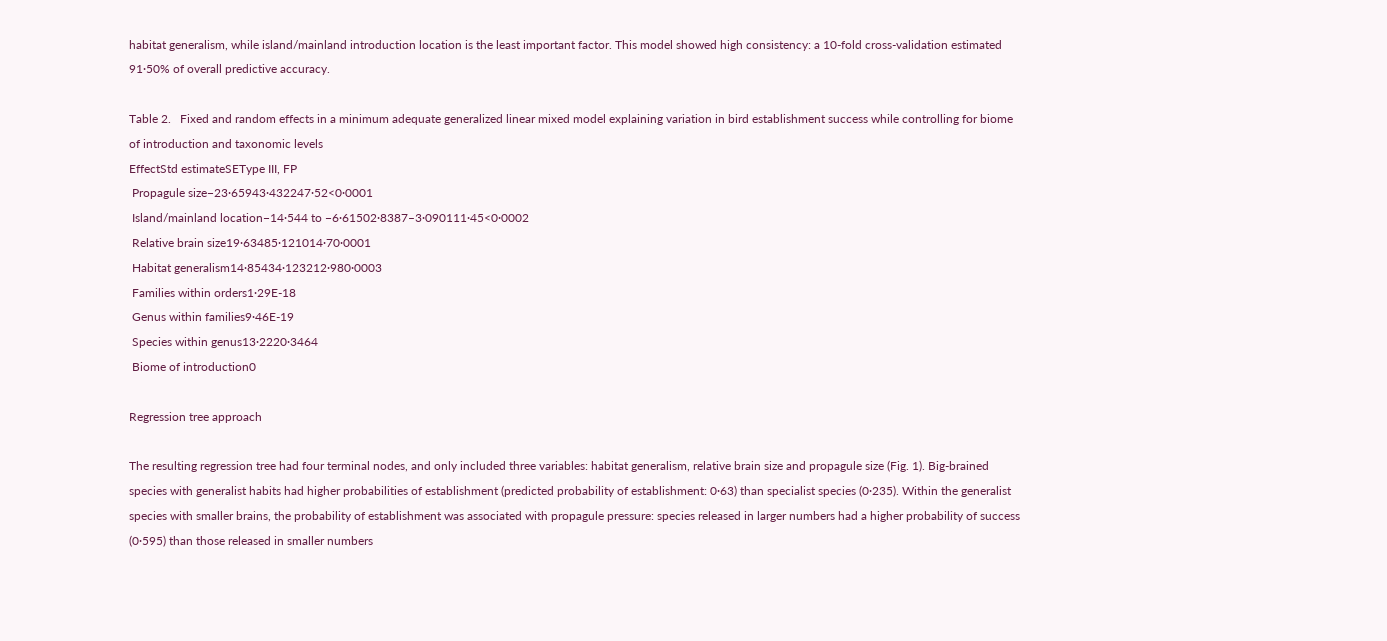habitat generalism, while island/mainland introduction location is the least important factor. This model showed high consistency: a 10-fold cross-validation estimated 91·50% of overall predictive accuracy.

Table 2.   Fixed and random effects in a minimum adequate generalized linear mixed model explaining variation in bird establishment success while controlling for biome of introduction and taxonomic levels
EffectStd estimateSEType III, FP
 Propagule size−23·65943·432247·52<0·0001
 Island/mainland location−14·544 to −6·61502·8387–3·090111·45<0·0002
 Relative brain size19·63485·121014·70·0001
 Habitat generalism14·85434·123212·980·0003
 Families within orders1·29E-18
 Genus within families9·46E-19
 Species within genus13·2220·3464
 Biome of introduction0

Regression tree approach

The resulting regression tree had four terminal nodes, and only included three variables: habitat generalism, relative brain size and propagule size (Fig. 1). Big-brained species with generalist habits had higher probabilities of establishment (predicted probability of establishment: 0·63) than specialist species (0·235). Within the generalist species with smaller brains, the probability of establishment was associated with propagule pressure: species released in larger numbers had a higher probability of success (0·595) than those released in smaller numbers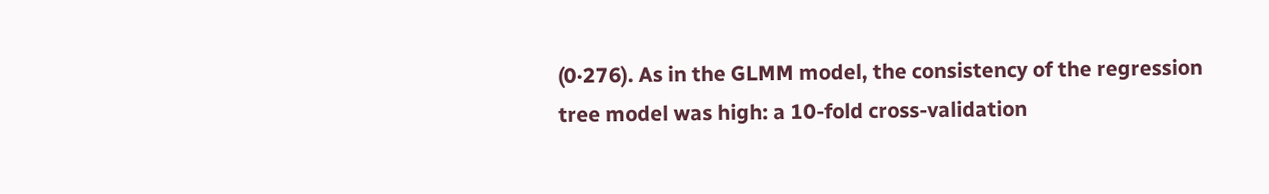(0·276). As in the GLMM model, the consistency of the regression tree model was high: a 10-fold cross-validation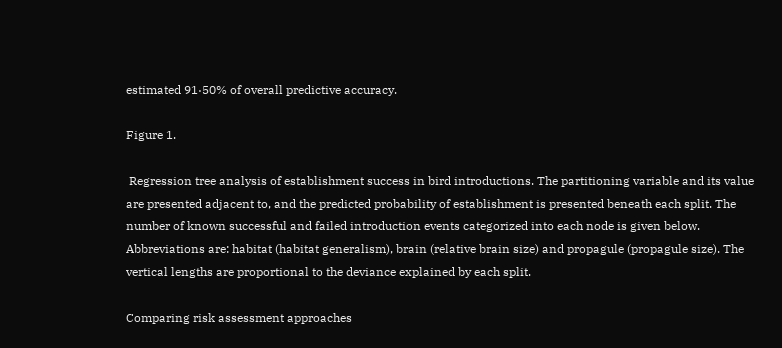estimated 91·50% of overall predictive accuracy.

Figure 1.

 Regression tree analysis of establishment success in bird introductions. The partitioning variable and its value are presented adjacent to, and the predicted probability of establishment is presented beneath each split. The number of known successful and failed introduction events categorized into each node is given below. Abbreviations are: habitat (habitat generalism), brain (relative brain size) and propagule (propagule size). The vertical lengths are proportional to the deviance explained by each split.

Comparing risk assessment approaches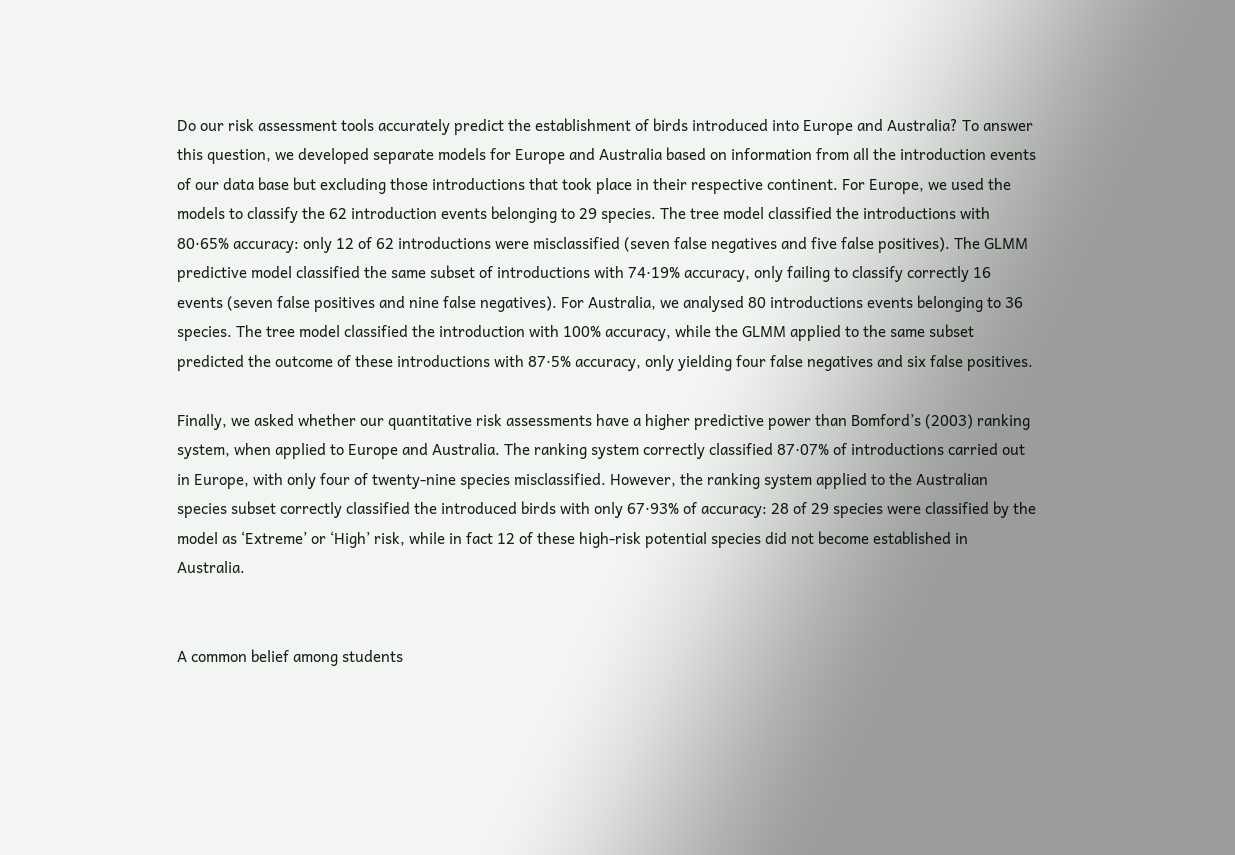Do our risk assessment tools accurately predict the establishment of birds introduced into Europe and Australia? To answer this question, we developed separate models for Europe and Australia based on information from all the introduction events of our data base but excluding those introductions that took place in their respective continent. For Europe, we used the models to classify the 62 introduction events belonging to 29 species. The tree model classified the introductions with 80·65% accuracy: only 12 of 62 introductions were misclassified (seven false negatives and five false positives). The GLMM predictive model classified the same subset of introductions with 74·19% accuracy, only failing to classify correctly 16 events (seven false positives and nine false negatives). For Australia, we analysed 80 introductions events belonging to 36 species. The tree model classified the introduction with 100% accuracy, while the GLMM applied to the same subset predicted the outcome of these introductions with 87·5% accuracy, only yielding four false negatives and six false positives.

Finally, we asked whether our quantitative risk assessments have a higher predictive power than Bomford’s (2003) ranking system, when applied to Europe and Australia. The ranking system correctly classified 87·07% of introductions carried out in Europe, with only four of twenty-nine species misclassified. However, the ranking system applied to the Australian species subset correctly classified the introduced birds with only 67·93% of accuracy: 28 of 29 species were classified by the model as ‘Extreme’ or ‘High’ risk, while in fact 12 of these high-risk potential species did not become established in Australia.


A common belief among students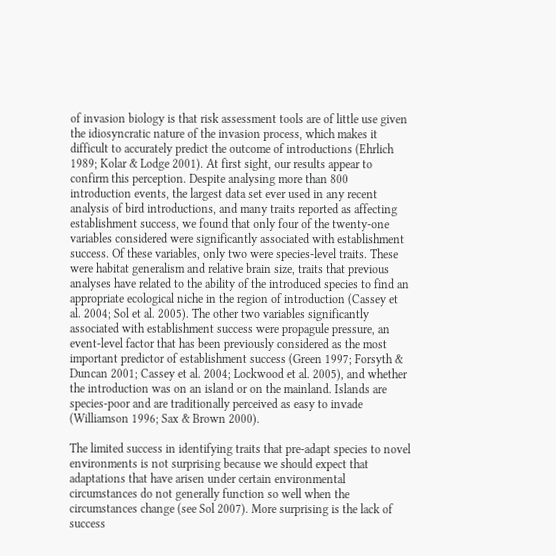of invasion biology is that risk assessment tools are of little use given the idiosyncratic nature of the invasion process, which makes it difficult to accurately predict the outcome of introductions (Ehrlich 1989; Kolar & Lodge 2001). At first sight, our results appear to confirm this perception. Despite analysing more than 800 introduction events, the largest data set ever used in any recent analysis of bird introductions, and many traits reported as affecting establishment success, we found that only four of the twenty-one variables considered were significantly associated with establishment success. Of these variables, only two were species-level traits. These were habitat generalism and relative brain size, traits that previous analyses have related to the ability of the introduced species to find an appropriate ecological niche in the region of introduction (Cassey et al. 2004; Sol et al. 2005). The other two variables significantly associated with establishment success were propagule pressure, an event-level factor that has been previously considered as the most important predictor of establishment success (Green 1997; Forsyth & Duncan 2001; Cassey et al. 2004; Lockwood et al. 2005), and whether the introduction was on an island or on the mainland. Islands are species-poor and are traditionally perceived as easy to invade (Williamson 1996; Sax & Brown 2000).

The limited success in identifying traits that pre-adapt species to novel environments is not surprising because we should expect that adaptations that have arisen under certain environmental circumstances do not generally function so well when the circumstances change (see Sol 2007). More surprising is the lack of success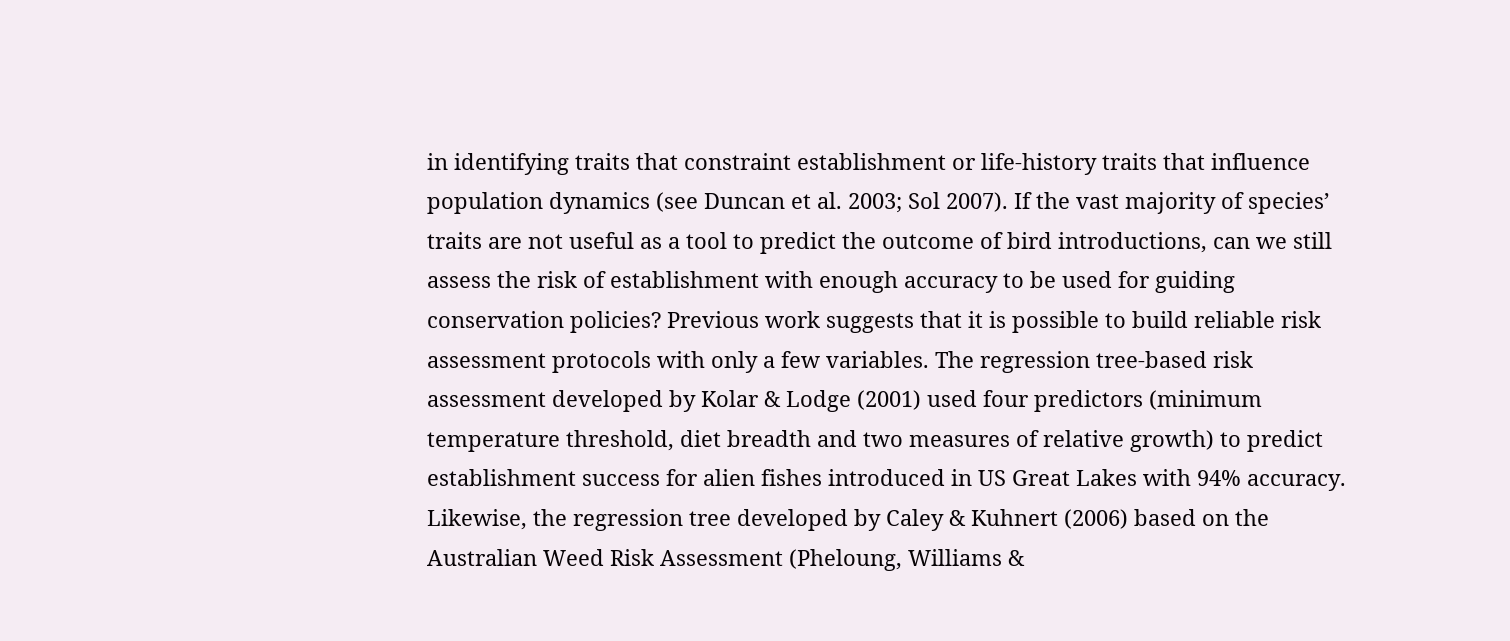in identifying traits that constraint establishment or life-history traits that influence population dynamics (see Duncan et al. 2003; Sol 2007). If the vast majority of species’ traits are not useful as a tool to predict the outcome of bird introductions, can we still assess the risk of establishment with enough accuracy to be used for guiding conservation policies? Previous work suggests that it is possible to build reliable risk assessment protocols with only a few variables. The regression tree-based risk assessment developed by Kolar & Lodge (2001) used four predictors (minimum temperature threshold, diet breadth and two measures of relative growth) to predict establishment success for alien fishes introduced in US Great Lakes with 94% accuracy. Likewise, the regression tree developed by Caley & Kuhnert (2006) based on the Australian Weed Risk Assessment (Pheloung, Williams &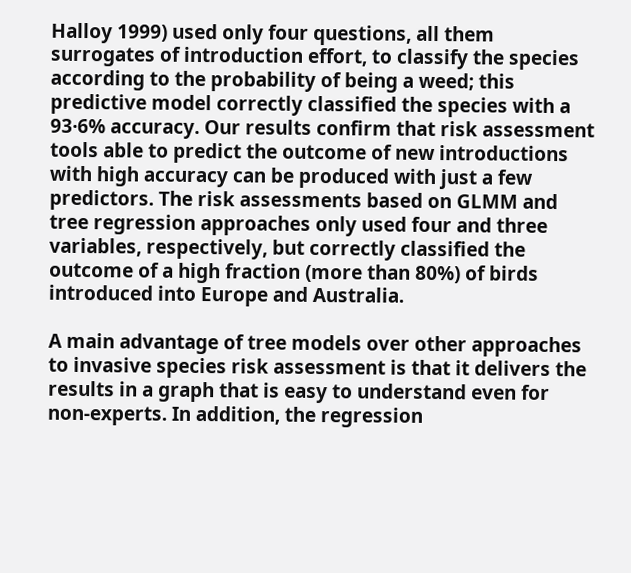Halloy 1999) used only four questions, all them surrogates of introduction effort, to classify the species according to the probability of being a weed; this predictive model correctly classified the species with a 93·6% accuracy. Our results confirm that risk assessment tools able to predict the outcome of new introductions with high accuracy can be produced with just a few predictors. The risk assessments based on GLMM and tree regression approaches only used four and three variables, respectively, but correctly classified the outcome of a high fraction (more than 80%) of birds introduced into Europe and Australia.

A main advantage of tree models over other approaches to invasive species risk assessment is that it delivers the results in a graph that is easy to understand even for non-experts. In addition, the regression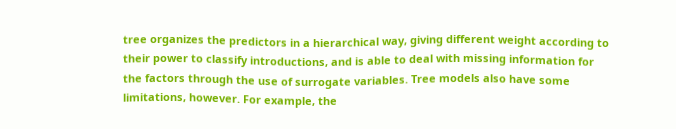tree organizes the predictors in a hierarchical way, giving different weight according to their power to classify introductions, and is able to deal with missing information for the factors through the use of surrogate variables. Tree models also have some limitations, however. For example, the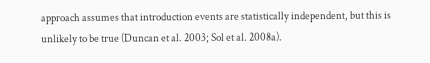approach assumes that introduction events are statistically independent, but this is unlikely to be true (Duncan et al. 2003; Sol et al. 2008a).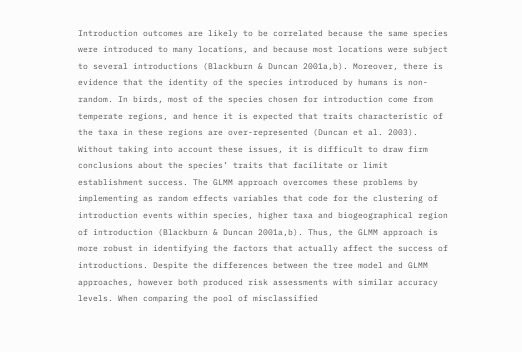Introduction outcomes are likely to be correlated because the same species were introduced to many locations, and because most locations were subject to several introductions (Blackburn & Duncan 2001a,b). Moreover, there is evidence that the identity of the species introduced by humans is non-random. In birds, most of the species chosen for introduction come from temperate regions, and hence it is expected that traits characteristic of the taxa in these regions are over-represented (Duncan et al. 2003). Without taking into account these issues, it is difficult to draw firm conclusions about the species’ traits that facilitate or limit establishment success. The GLMM approach overcomes these problems by implementing as random effects variables that code for the clustering of introduction events within species, higher taxa and biogeographical region of introduction (Blackburn & Duncan 2001a,b). Thus, the GLMM approach is more robust in identifying the factors that actually affect the success of introductions. Despite the differences between the tree model and GLMM approaches, however both produced risk assessments with similar accuracy levels. When comparing the pool of misclassified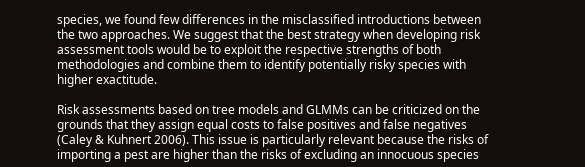species, we found few differences in the misclassified introductions between the two approaches. We suggest that the best strategy when developing risk assessment tools would be to exploit the respective strengths of both methodologies and combine them to identify potentially risky species with higher exactitude.

Risk assessments based on tree models and GLMMs can be criticized on the grounds that they assign equal costs to false positives and false negatives (Caley & Kuhnert 2006). This issue is particularly relevant because the risks of importing a pest are higher than the risks of excluding an innocuous species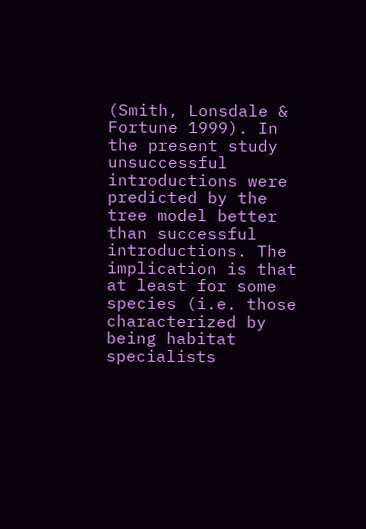(Smith, Lonsdale & Fortune 1999). In the present study unsuccessful introductions were predicted by the tree model better than successful introductions. The implication is that at least for some species (i.e. those characterized by being habitat specialists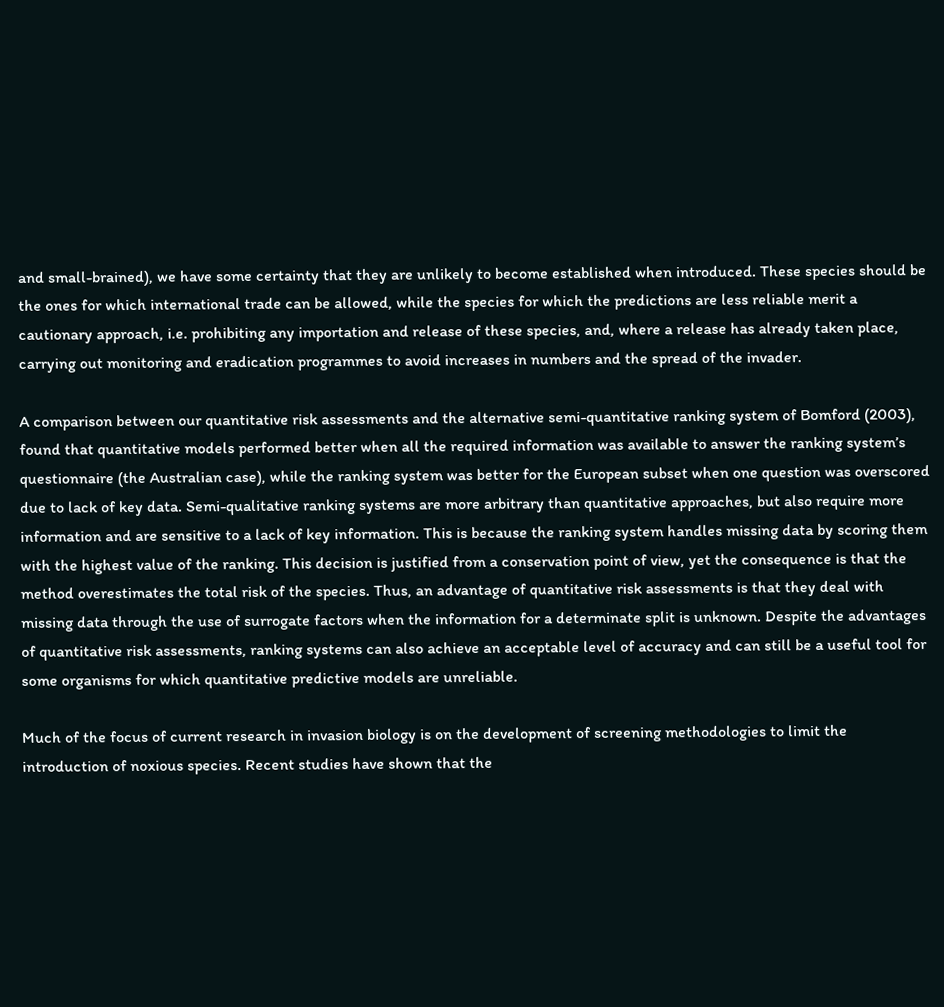and small-brained), we have some certainty that they are unlikely to become established when introduced. These species should be the ones for which international trade can be allowed, while the species for which the predictions are less reliable merit a cautionary approach, i.e. prohibiting any importation and release of these species, and, where a release has already taken place, carrying out monitoring and eradication programmes to avoid increases in numbers and the spread of the invader.

A comparison between our quantitative risk assessments and the alternative semi-quantitative ranking system of Bomford (2003), found that quantitative models performed better when all the required information was available to answer the ranking system’s questionnaire (the Australian case), while the ranking system was better for the European subset when one question was overscored due to lack of key data. Semi-qualitative ranking systems are more arbitrary than quantitative approaches, but also require more information and are sensitive to a lack of key information. This is because the ranking system handles missing data by scoring them with the highest value of the ranking. This decision is justified from a conservation point of view, yet the consequence is that the method overestimates the total risk of the species. Thus, an advantage of quantitative risk assessments is that they deal with missing data through the use of surrogate factors when the information for a determinate split is unknown. Despite the advantages of quantitative risk assessments, ranking systems can also achieve an acceptable level of accuracy and can still be a useful tool for some organisms for which quantitative predictive models are unreliable.

Much of the focus of current research in invasion biology is on the development of screening methodologies to limit the introduction of noxious species. Recent studies have shown that the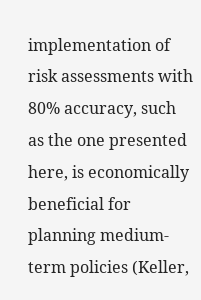implementation of risk assessments with 80% accuracy, such as the one presented here, is economically beneficial for planning medium-term policies (Keller,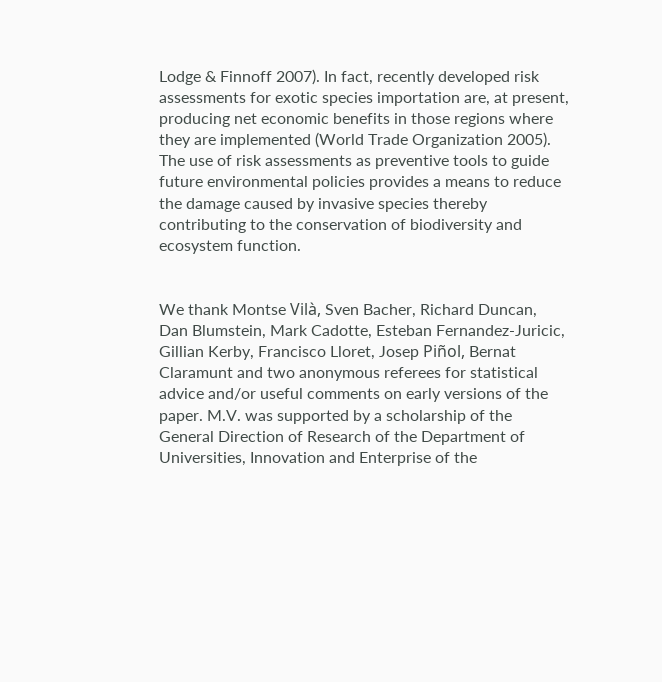Lodge & Finnoff 2007). In fact, recently developed risk assessments for exotic species importation are, at present, producing net economic benefits in those regions where they are implemented (World Trade Organization 2005). The use of risk assessments as preventive tools to guide future environmental policies provides a means to reduce the damage caused by invasive species thereby contributing to the conservation of biodiversity and ecosystem function.


We thank Montse Vilà, Sven Bacher, Richard Duncan, Dan Blumstein, Mark Cadotte, Esteban Fernandez-Juricic, Gillian Kerby, Francisco Lloret, Josep Piñol, Bernat Claramunt and two anonymous referees for statistical advice and/or useful comments on early versions of the paper. M.V. was supported by a scholarship of the General Direction of Research of the Department of Universities, Innovation and Enterprise of the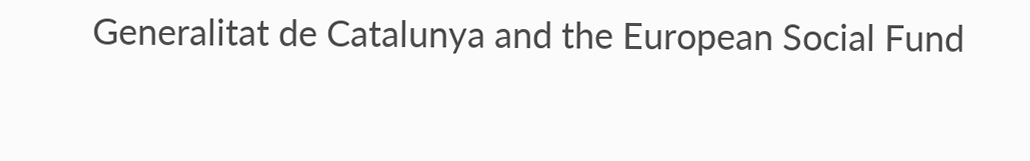Generalitat de Catalunya and the European Social Fund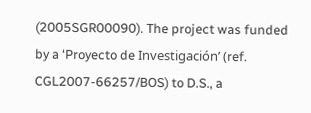(2005SGR00090). The project was funded by a ‘Proyecto de Investigación’ (ref. CGL2007-66257/BOS) to D.S., a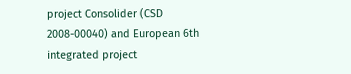project Consolider (CSD 2008-00040) and European 6th integrated project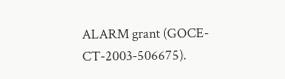ALARM grant (GOCE-CT-2003-506675).